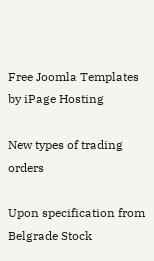Free Joomla Templates by iPage Hosting

New types of trading orders

Upon specification from Belgrade Stock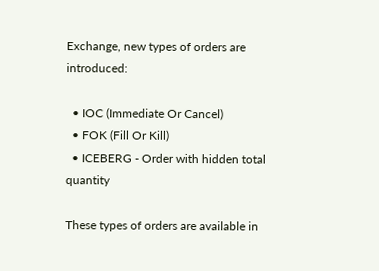Exchange, new types of orders are introduced:

  • IOC (Immediate Or Cancel)
  • FOK (Fill Or Kill)
  • ICEBERG - Order with hidden total quantity

These types of orders are available in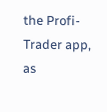the Profi-Trader app, as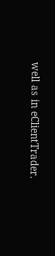well as in eClientTrader.